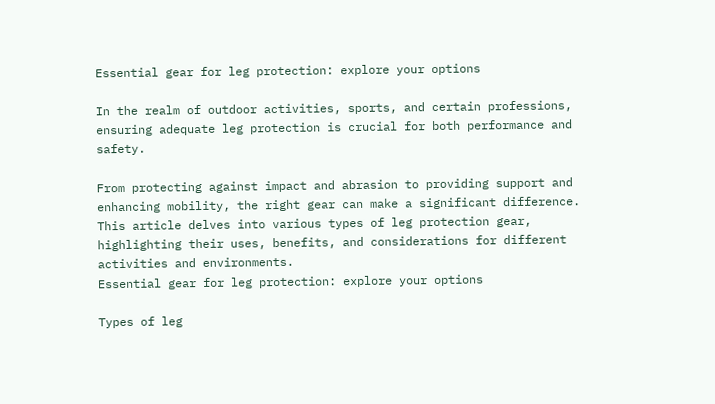Essential gear for leg protection: explore your options

In the realm of outdoor activities, sports, and certain professions, ensuring adequate leg protection is crucial for both performance and safety.

From protecting against impact and abrasion to providing support and enhancing mobility, the right gear can make a significant difference. This article delves into various types of leg protection gear, highlighting their uses, benefits, and considerations for different activities and environments.
Essential gear for leg protection: explore your options

Types of leg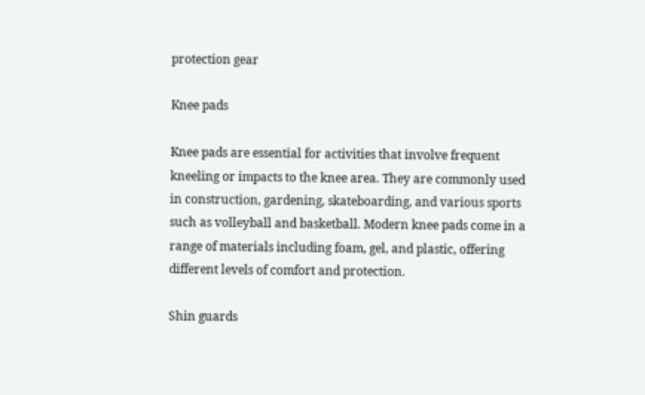protection gear

Knee pads

Knee pads are essential for activities that involve frequent kneeling or impacts to the knee area. They are commonly used in construction, gardening, skateboarding, and various sports such as volleyball and basketball. Modern knee pads come in a range of materials including foam, gel, and plastic, offering different levels of comfort and protection.

Shin guards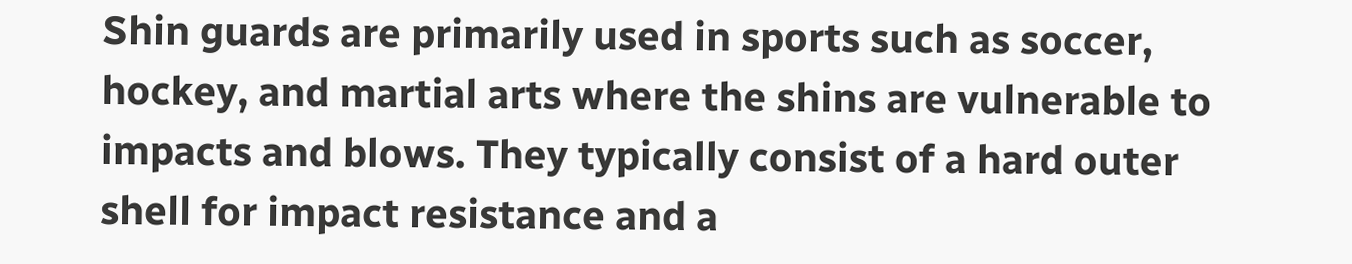Shin guards are primarily used in sports such as soccer, hockey, and martial arts where the shins are vulnerable to impacts and blows. They typically consist of a hard outer shell for impact resistance and a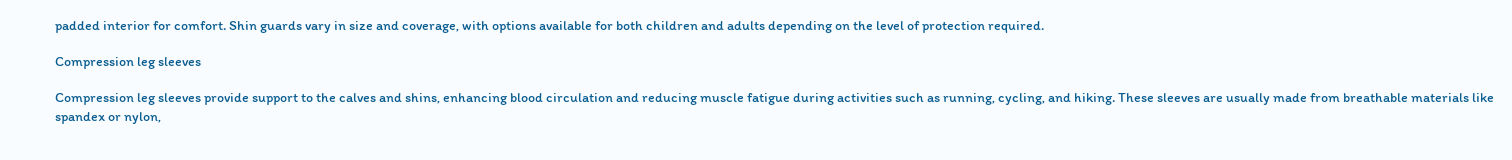padded interior for comfort. Shin guards vary in size and coverage, with options available for both children and adults depending on the level of protection required.

Compression leg sleeves

Compression leg sleeves provide support to the calves and shins, enhancing blood circulation and reducing muscle fatigue during activities such as running, cycling, and hiking. These sleeves are usually made from breathable materials like spandex or nylon,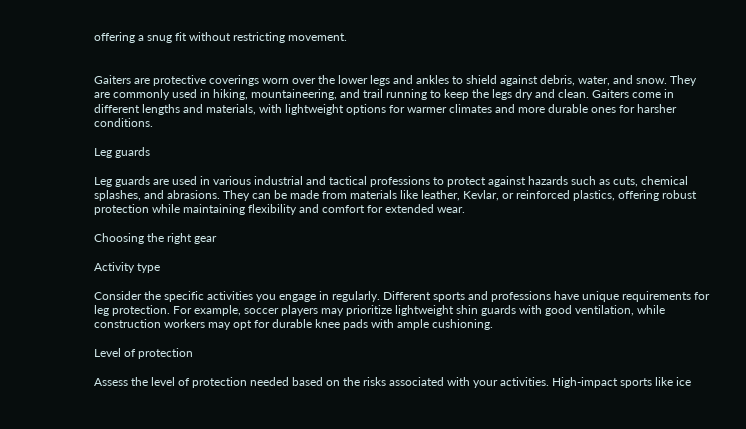offering a snug fit without restricting movement.


Gaiters are protective coverings worn over the lower legs and ankles to shield against debris, water, and snow. They are commonly used in hiking, mountaineering, and trail running to keep the legs dry and clean. Gaiters come in different lengths and materials, with lightweight options for warmer climates and more durable ones for harsher conditions.

Leg guards

Leg guards are used in various industrial and tactical professions to protect against hazards such as cuts, chemical splashes, and abrasions. They can be made from materials like leather, Kevlar, or reinforced plastics, offering robust protection while maintaining flexibility and comfort for extended wear.

Choosing the right gear

Activity type

Consider the specific activities you engage in regularly. Different sports and professions have unique requirements for leg protection. For example, soccer players may prioritize lightweight shin guards with good ventilation, while construction workers may opt for durable knee pads with ample cushioning.

Level of protection

Assess the level of protection needed based on the risks associated with your activities. High-impact sports like ice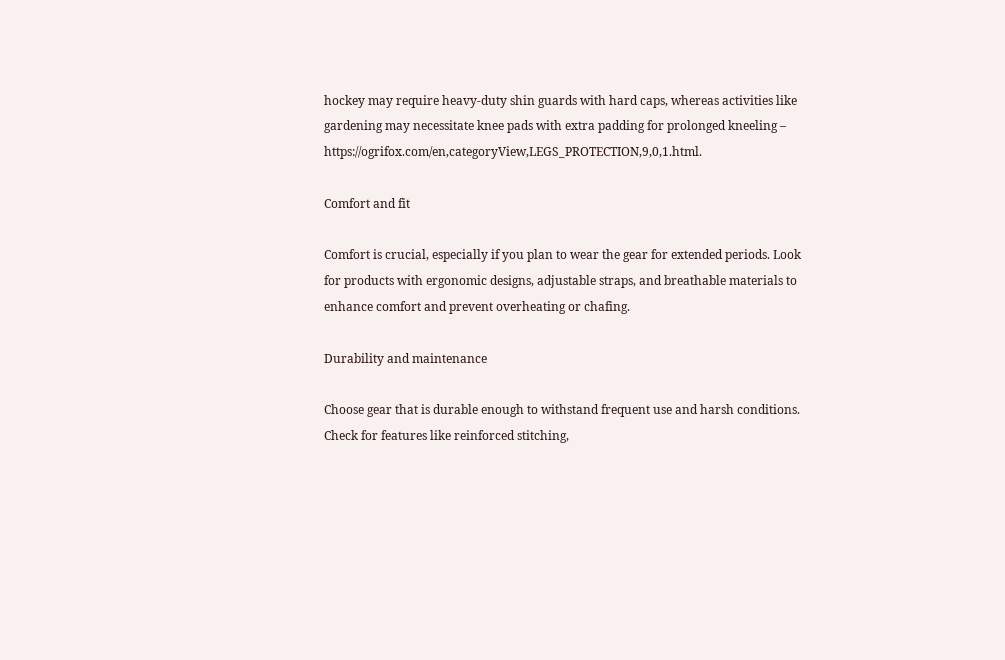hockey may require heavy-duty shin guards with hard caps, whereas activities like gardening may necessitate knee pads with extra padding for prolonged kneeling – https://ogrifox.com/en,categoryView,LEGS_PROTECTION,9,0,1.html.

Comfort and fit

Comfort is crucial, especially if you plan to wear the gear for extended periods. Look for products with ergonomic designs, adjustable straps, and breathable materials to enhance comfort and prevent overheating or chafing.

Durability and maintenance

Choose gear that is durable enough to withstand frequent use and harsh conditions. Check for features like reinforced stitching,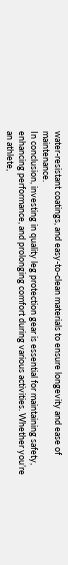water-resistant coatings, and easy-to-clean materials to ensure longevity and ease of maintenance.
In conclusion, investing in quality leg protection gear is essential for maintaining safety, enhancing performance, and prolonging comfort during various activities. Whether you’re an athlete,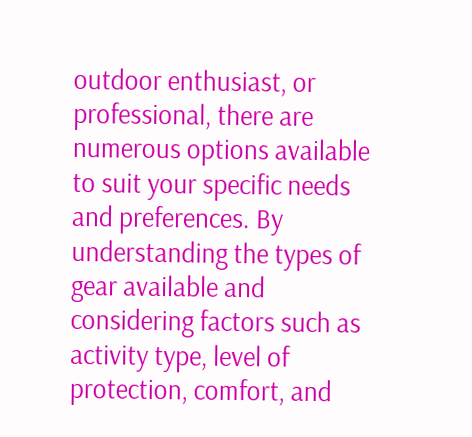outdoor enthusiast, or professional, there are numerous options available to suit your specific needs and preferences. By understanding the types of gear available and considering factors such as activity type, level of protection, comfort, and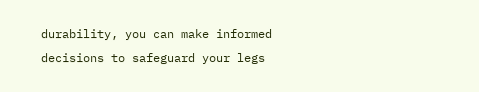durability, you can make informed decisions to safeguard your legs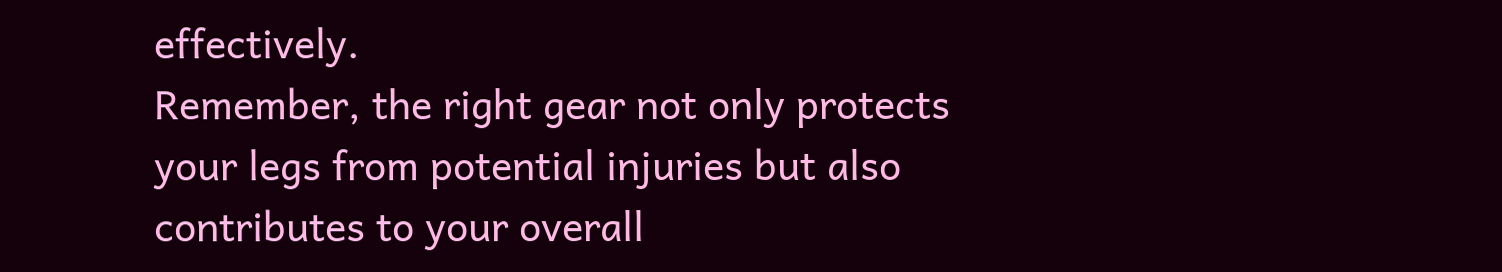effectively.
Remember, the right gear not only protects your legs from potential injuries but also contributes to your overall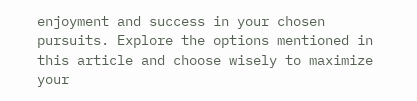enjoyment and success in your chosen pursuits. Explore the options mentioned in this article and choose wisely to maximize your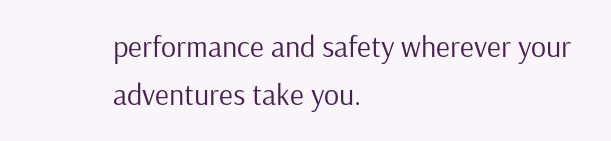performance and safety wherever your adventures take you.